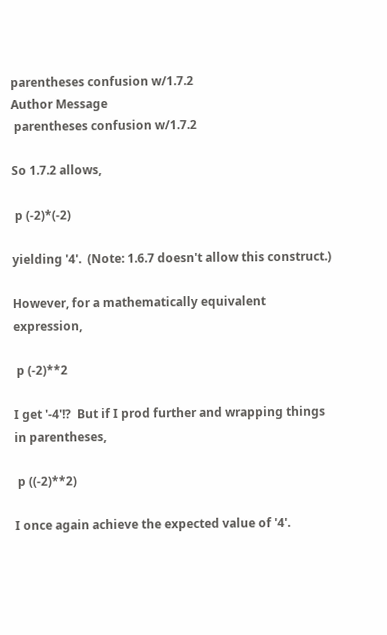parentheses confusion w/1.7.2
Author Message
 parentheses confusion w/1.7.2

So 1.7.2 allows,

 p (-2)*(-2)

yielding '4'.  (Note: 1.6.7 doesn't allow this construct.)

However, for a mathematically equivalent expression,

 p (-2)**2

I get '-4'!?  But if I prod further and wrapping things in parentheses,

 p ((-2)**2)

I once again achieve the expected value of '4'.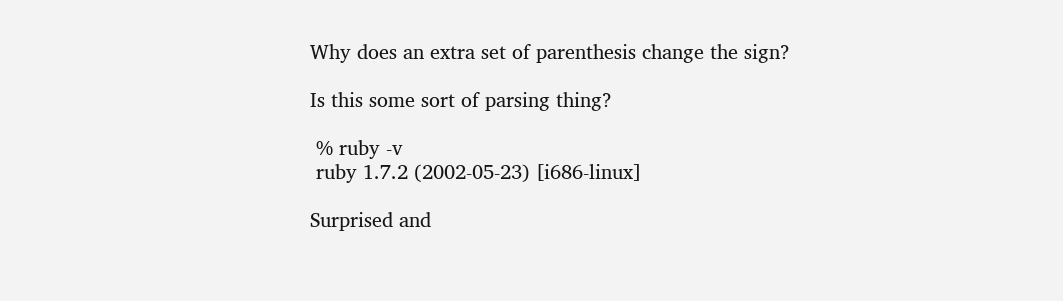Why does an extra set of parenthesis change the sign?

Is this some sort of parsing thing?

 % ruby -v
 ruby 1.7.2 (2002-05-23) [i686-linux]

Surprised and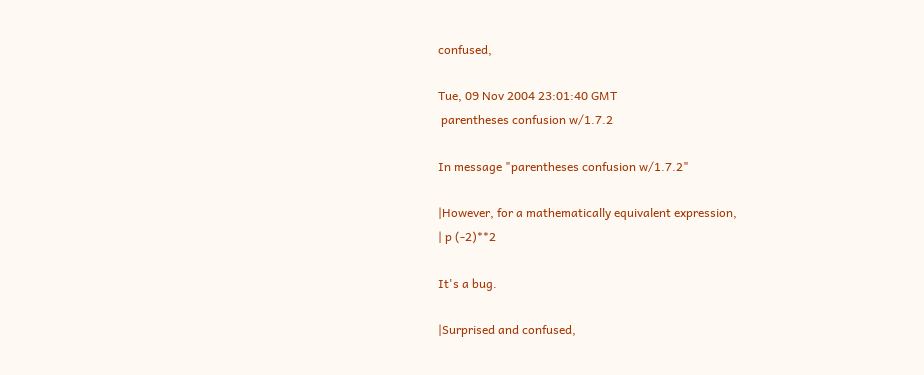confused,

Tue, 09 Nov 2004 23:01:40 GMT
 parentheses confusion w/1.7.2

In message "parentheses confusion w/1.7.2"

|However, for a mathematically equivalent expression,
| p (-2)**2

It's a bug.

|Surprised and confused,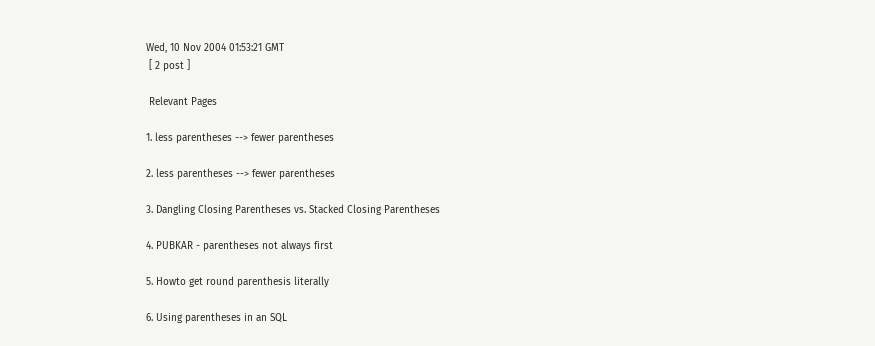Wed, 10 Nov 2004 01:53:21 GMT
 [ 2 post ]

 Relevant Pages

1. less parentheses --> fewer parentheses

2. less parentheses --> fewer parentheses

3. Dangling Closing Parentheses vs. Stacked Closing Parentheses

4. PUBKAR - parentheses not always first

5. Howto get round parenthesis literally

6. Using parentheses in an SQL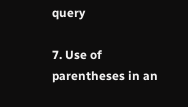query

7. Use of parentheses in an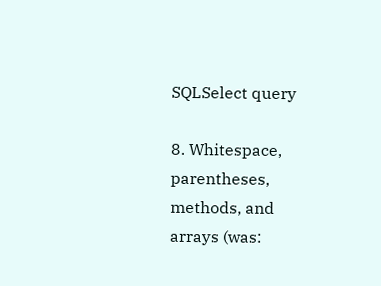SQLSelect query

8. Whitespace, parentheses, methods, and arrays (was: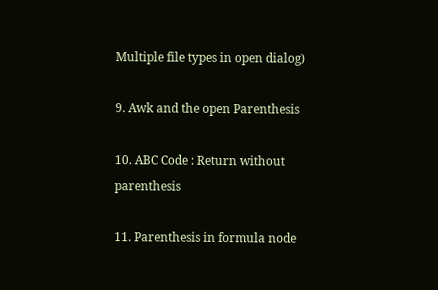Multiple file types in open dialog)

9. Awk and the open Parenthesis

10. ABC Code : Return without parenthesis

11. Parenthesis in formula node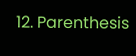12. Parenthesis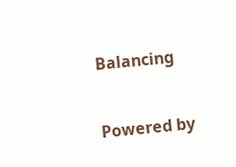Balancing


Powered by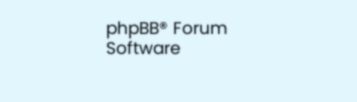phpBB® Forum Software